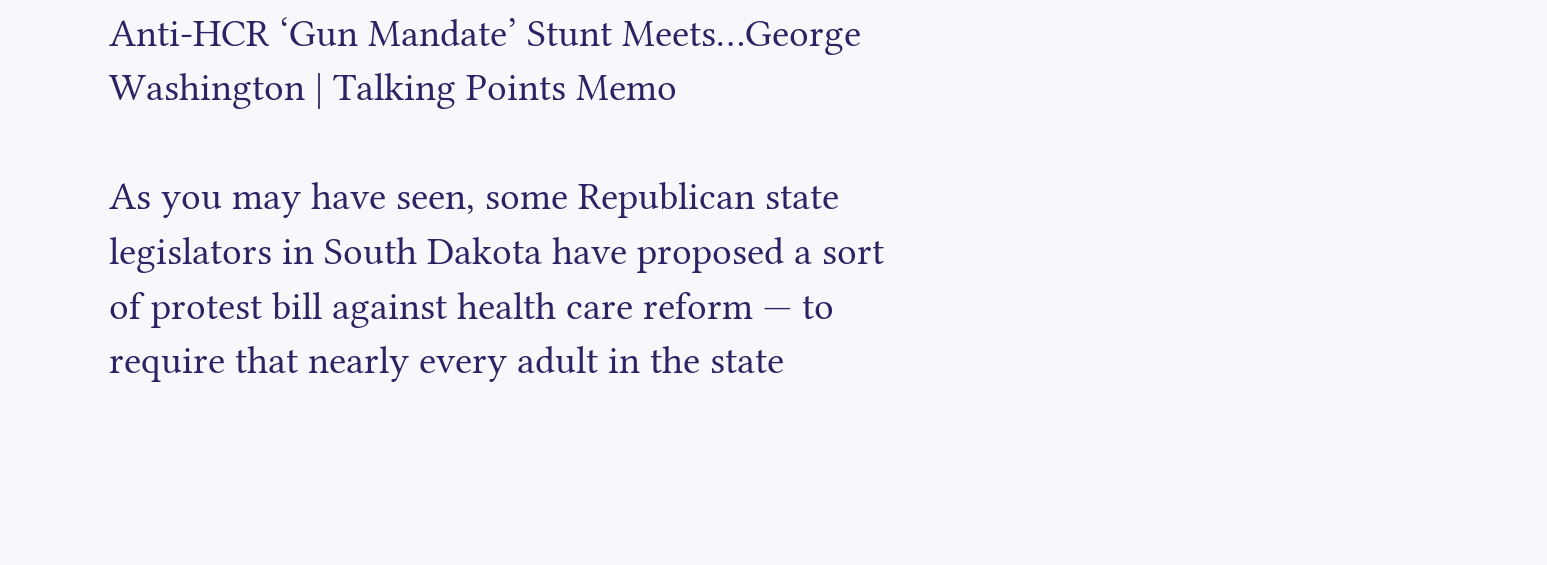Anti-HCR ‘Gun Mandate’ Stunt Meets…George Washington | Talking Points Memo

As you may have seen, some Republican state legislators in South Dakota have proposed a sort of protest bill against health care reform — to require that nearly every adult in the state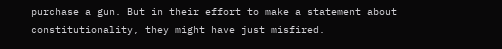purchase a gun. But in their effort to make a statement about constitutionality, they might have just misfired.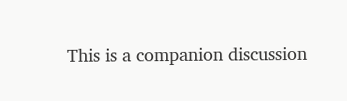This is a companion discussion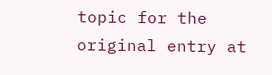topic for the original entry at